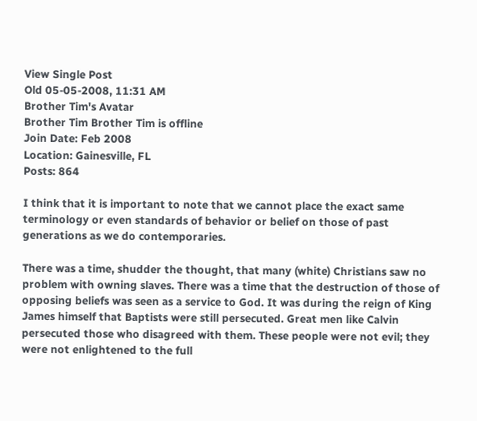View Single Post
Old 05-05-2008, 11:31 AM
Brother Tim's Avatar
Brother Tim Brother Tim is offline
Join Date: Feb 2008
Location: Gainesville, FL
Posts: 864

I think that it is important to note that we cannot place the exact same terminology or even standards of behavior or belief on those of past generations as we do contemporaries.

There was a time, shudder the thought, that many (white) Christians saw no problem with owning slaves. There was a time that the destruction of those of opposing beliefs was seen as a service to God. It was during the reign of King James himself that Baptists were still persecuted. Great men like Calvin persecuted those who disagreed with them. These people were not evil; they were not enlightened to the full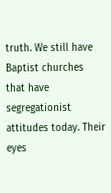truth. We still have Baptist churches that have segregationist attitudes today. Their eyes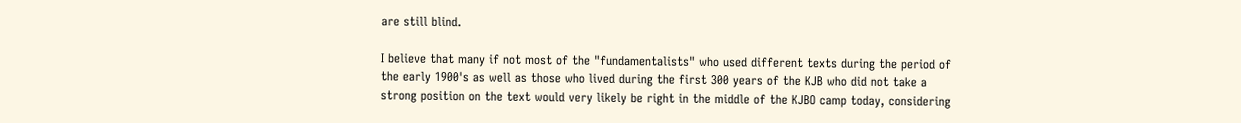are still blind.

I believe that many if not most of the "fundamentalists" who used different texts during the period of the early 1900's as well as those who lived during the first 300 years of the KJB who did not take a strong position on the text would very likely be right in the middle of the KJBO camp today, considering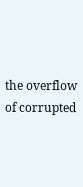the overflow of corrupted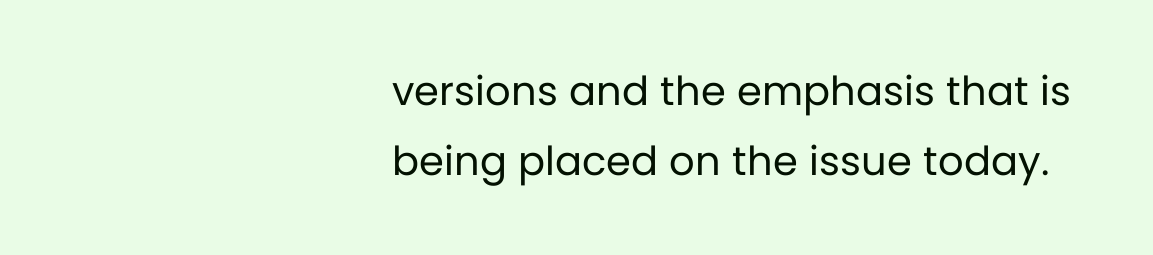versions and the emphasis that is being placed on the issue today.